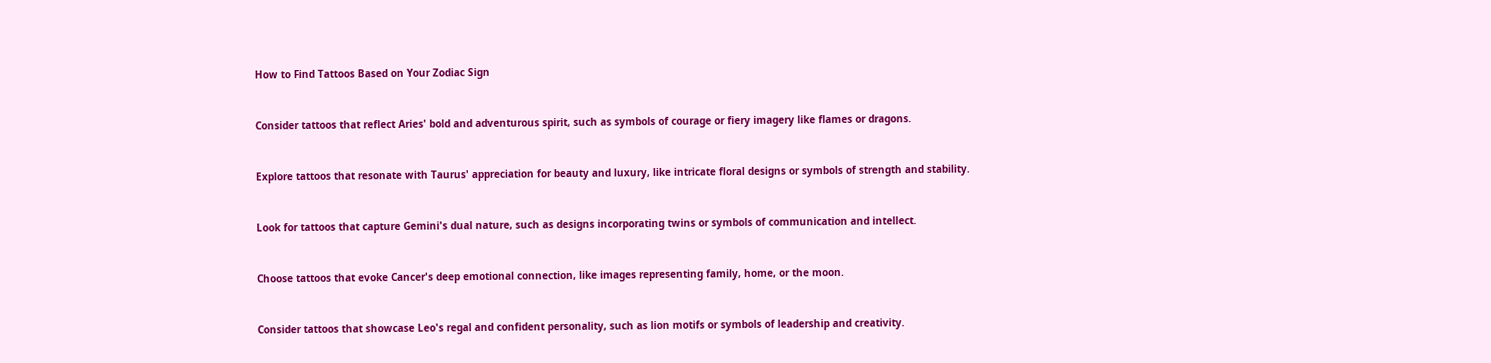How to Find Tattoos Based on Your Zodiac Sign


Consider tattoos that reflect Aries' bold and adventurous spirit, such as symbols of courage or fiery imagery like flames or dragons.


Explore tattoos that resonate with Taurus' appreciation for beauty and luxury, like intricate floral designs or symbols of strength and stability.


Look for tattoos that capture Gemini's dual nature, such as designs incorporating twins or symbols of communication and intellect.


Choose tattoos that evoke Cancer's deep emotional connection, like images representing family, home, or the moon.


Consider tattoos that showcase Leo's regal and confident personality, such as lion motifs or symbols of leadership and creativity.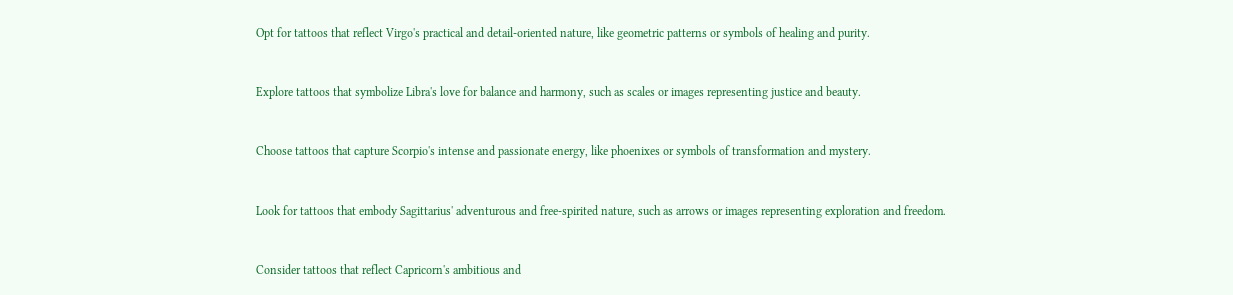Opt for tattoos that reflect Virgo's practical and detail-oriented nature, like geometric patterns or symbols of healing and purity.


Explore tattoos that symbolize Libra's love for balance and harmony, such as scales or images representing justice and beauty.


Choose tattoos that capture Scorpio's intense and passionate energy, like phoenixes or symbols of transformation and mystery.


Look for tattoos that embody Sagittarius' adventurous and free-spirited nature, such as arrows or images representing exploration and freedom.


Consider tattoos that reflect Capricorn's ambitious and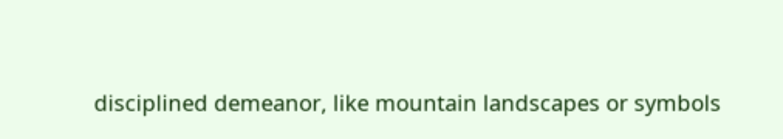disciplined demeanor, like mountain landscapes or symbols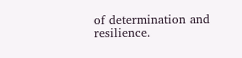of determination and resilience.